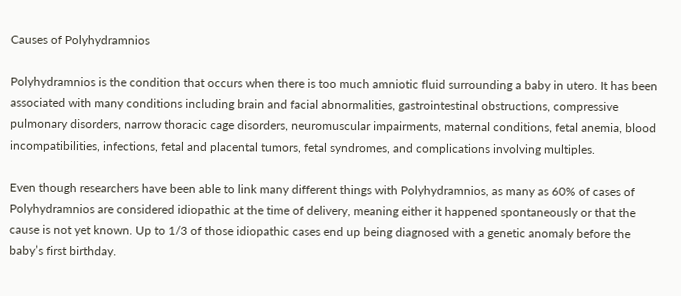Causes of Polyhydramnios

Polyhydramnios is the condition that occurs when there is too much amniotic fluid surrounding a baby in utero. It has been associated with many conditions including brain and facial abnormalities, gastrointestinal obstructions, compressive pulmonary disorders, narrow thoracic cage disorders, neuromuscular impairments, maternal conditions, fetal anemia, blood incompatibilities, infections, fetal and placental tumors, fetal syndromes, and complications involving multiples.

Even though researchers have been able to link many different things with Polyhydramnios, as many as 60% of cases of Polyhydramnios are considered idiopathic at the time of delivery, meaning either it happened spontaneously or that the cause is not yet known. Up to 1/3 of those idiopathic cases end up being diagnosed with a genetic anomaly before the baby’s first birthday.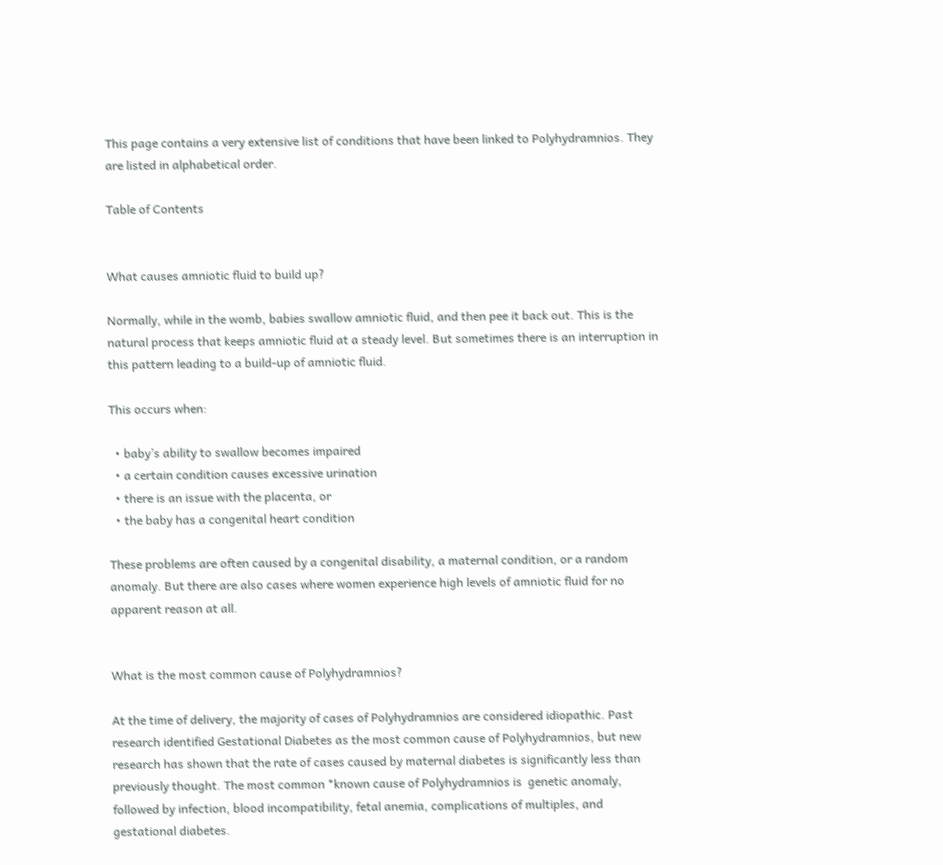This page contains a very extensive list of conditions that have been linked to Polyhydramnios. They are listed in alphabetical order.

Table of Contents


What causes amniotic fluid to build up?

Normally, while in the womb, babies swallow amniotic fluid, and then pee it back out. This is the natural process that keeps amniotic fluid at a steady level. But sometimes there is an interruption in this pattern leading to a build-up of amniotic fluid.

This occurs when:

  • baby’s ability to swallow becomes impaired
  • a certain condition causes excessive urination
  • there is an issue with the placenta, or
  • the baby has a congenital heart condition

These problems are often caused by a congenital disability, a maternal condition, or a random anomaly. But there are also cases where women experience high levels of amniotic fluid for no apparent reason at all.


What is the most common cause of Polyhydramnios?

At the time of delivery, the majority of cases of Polyhydramnios are considered idiopathic. Past research identified Gestational Diabetes as the most common cause of Polyhydramnios, but new research has shown that the rate of cases caused by maternal diabetes is significantly less than previously thought. The most common *known cause of Polyhydramnios is  genetic anomaly, followed by infection, blood incompatibility, fetal anemia, complications of multiples, and gestational diabetes.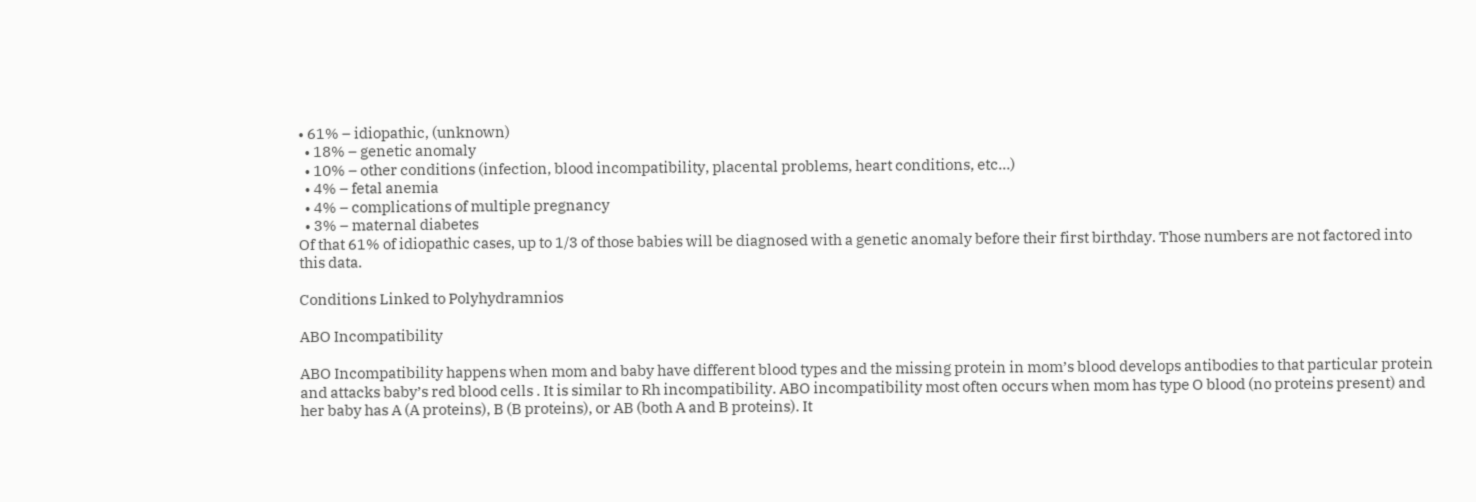• 61% – idiopathic, (unknown)
  • 18% – genetic anomaly
  • 10% – other conditions (infection, blood incompatibility, placental problems, heart conditions, etc…)
  • 4% – fetal anemia
  • 4% – complications of multiple pregnancy
  • 3% – maternal diabetes
Of that 61% of idiopathic cases, up to 1/3 of those babies will be diagnosed with a genetic anomaly before their first birthday. Those numbers are not factored into this data.

Conditions Linked to Polyhydramnios

ABO Incompatibility

ABO Incompatibility happens when mom and baby have different blood types and the missing protein in mom’s blood develops antibodies to that particular protein and attacks baby’s red blood cells . It is similar to Rh incompatibility. ABO incompatibility most often occurs when mom has type O blood (no proteins present) and her baby has A (A proteins), B (B proteins), or AB (both A and B proteins). It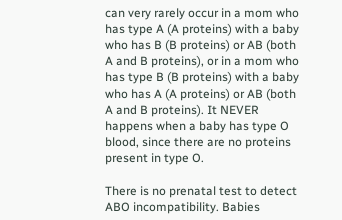can very rarely occur in a mom who has type A (A proteins) with a baby who has B (B proteins) or AB (both A and B proteins), or in a mom who has type B (B proteins) with a baby who has A (A proteins) or AB (both A and B proteins). It NEVER happens when a baby has type O blood, since there are no proteins present in type O.

There is no prenatal test to detect ABO incompatibility. Babies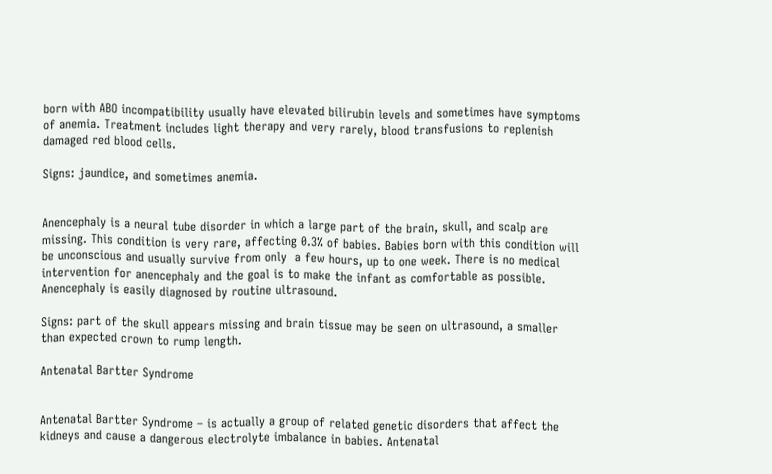born with ABO incompatibility usually have elevated bilirubin levels and sometimes have symptoms of anemia. Treatment includes light therapy and very rarely, blood transfusions to replenish damaged red blood cells.

Signs: jaundice, and sometimes anemia.


Anencephaly is a neural tube disorder in which a large part of the brain, skull, and scalp are missing. This condition is very rare, affecting 0.3% of babies. Babies born with this condition will be unconscious and usually survive from only  a few hours, up to one week. There is no medical intervention for anencephaly and the goal is to make the infant as comfortable as possible. Anencephaly is easily diagnosed by routine ultrasound.

Signs: part of the skull appears missing and brain tissue may be seen on ultrasound, a smaller than expected crown to rump length.

Antenatal Bartter Syndrome


Antenatal Bartter Syndrome – is actually a group of related genetic disorders that affect the kidneys and cause a dangerous electrolyte imbalance in babies. Antenatal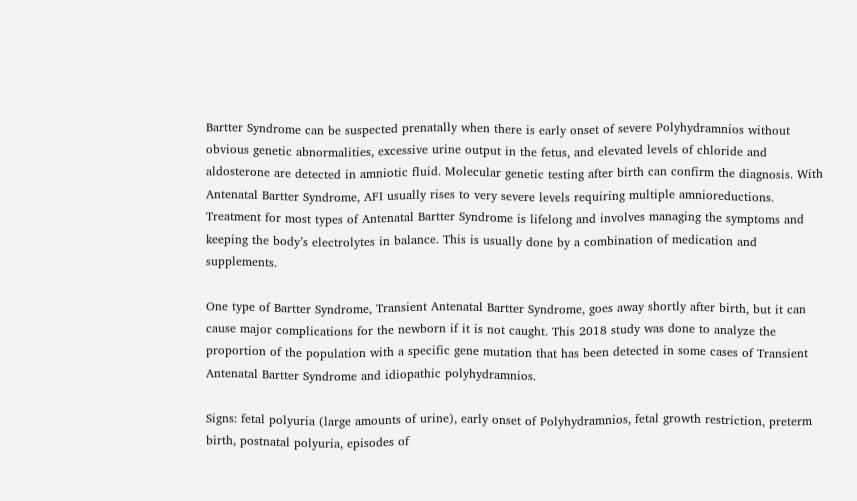Bartter Syndrome can be suspected prenatally when there is early onset of severe Polyhydramnios without obvious genetic abnormalities, excessive urine output in the fetus, and elevated levels of chloride and aldosterone are detected in amniotic fluid. Molecular genetic testing after birth can confirm the diagnosis. With Antenatal Bartter Syndrome, AFI usually rises to very severe levels requiring multiple amnioreductions. Treatment for most types of Antenatal Bartter Syndrome is lifelong and involves managing the symptoms and keeping the body’s electrolytes in balance. This is usually done by a combination of medication and supplements.

One type of Bartter Syndrome, Transient Antenatal Bartter Syndrome, goes away shortly after birth, but it can cause major complications for the newborn if it is not caught. This 2018 study was done to analyze the proportion of the population with a specific gene mutation that has been detected in some cases of Transient Antenatal Bartter Syndrome and idiopathic polyhydramnios.

Signs: fetal polyuria (large amounts of urine), early onset of Polyhydramnios, fetal growth restriction, preterm birth, postnatal polyuria, episodes of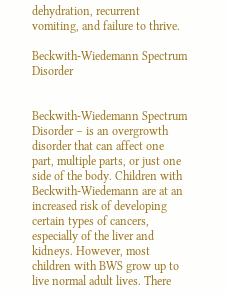dehydration, recurrent vomiting, and failure to thrive.

Beckwith-Wiedemann Spectrum Disorder


Beckwith-Wiedemann Spectrum Disorder – is an overgrowth disorder that can affect one part, multiple parts, or just one side of the body. Children with Beckwith-Wiedemann are at an increased risk of developing certain types of cancers, especially of the liver and kidneys. However, most children with BWS grow up to live normal adult lives. There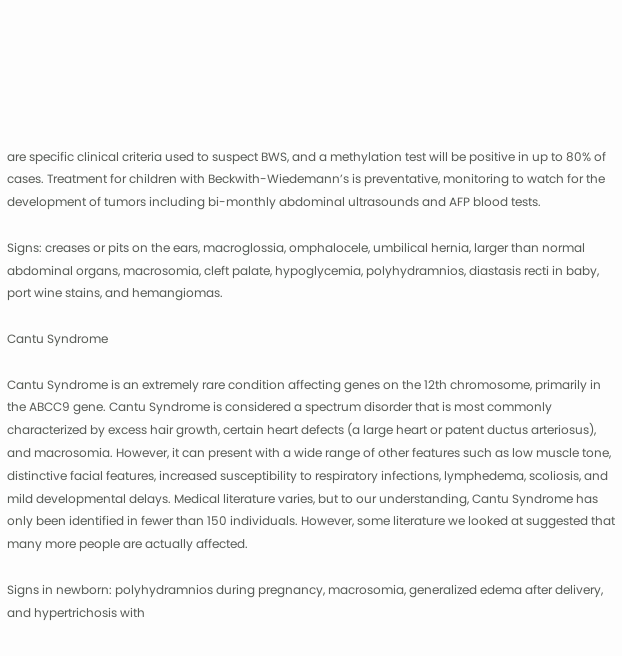are specific clinical criteria used to suspect BWS, and a methylation test will be positive in up to 80% of cases. Treatment for children with Beckwith-Wiedemann’s is preventative, monitoring to watch for the development of tumors including bi-monthly abdominal ultrasounds and AFP blood tests.

Signs: creases or pits on the ears, macroglossia, omphalocele, umbilical hernia, larger than normal abdominal organs, macrosomia, cleft palate, hypoglycemia, polyhydramnios, diastasis recti in baby, port wine stains, and hemangiomas.

Cantu Syndrome

Cantu Syndrome is an extremely rare condition affecting genes on the 12th chromosome, primarily in the ABCC9 gene. Cantu Syndrome is considered a spectrum disorder that is most commonly characterized by excess hair growth, certain heart defects (a large heart or patent ductus arteriosus), and macrosomia. However, it can present with a wide range of other features such as low muscle tone, distinctive facial features, increased susceptibility to respiratory infections, lymphedema, scoliosis, and mild developmental delays. Medical literature varies, but to our understanding, Cantu Syndrome has only been identified in fewer than 150 individuals. However, some literature we looked at suggested that many more people are actually affected.

Signs in newborn: polyhydramnios during pregnancy, macrosomia, generalized edema after delivery, and hypertrichosis with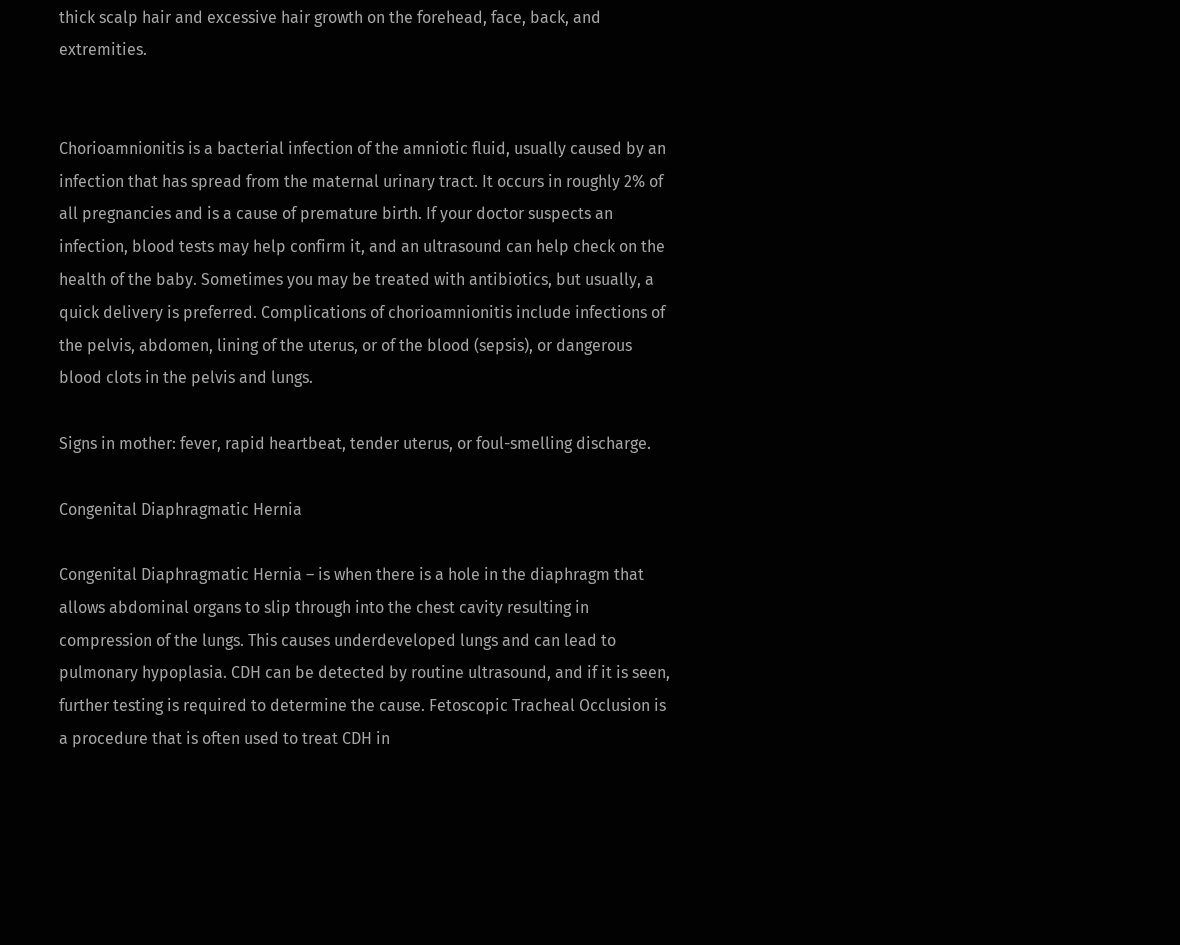thick scalp hair and excessive hair growth on the forehead, face, back, and extremities.


Chorioamnionitis is a bacterial infection of the amniotic fluid, usually caused by an infection that has spread from the maternal urinary tract. It occurs in roughly 2% of all pregnancies and is a cause of premature birth. If your doctor suspects an infection, blood tests may help confirm it, and an ultrasound can help check on the health of the baby. Sometimes you may be treated with antibiotics, but usually, a quick delivery is preferred. Complications of chorioamnionitis include infections of the pelvis, abdomen, lining of the uterus, or of the blood (sepsis), or dangerous blood clots in the pelvis and lungs.

Signs in mother: fever, rapid heartbeat, tender uterus, or foul-smelling discharge.

Congenital Diaphragmatic Hernia

Congenital Diaphragmatic Hernia – is when there is a hole in the diaphragm that allows abdominal organs to slip through into the chest cavity resulting in compression of the lungs. This causes underdeveloped lungs and can lead to pulmonary hypoplasia. CDH can be detected by routine ultrasound, and if it is seen, further testing is required to determine the cause. Fetoscopic Tracheal Occlusion is a procedure that is often used to treat CDH in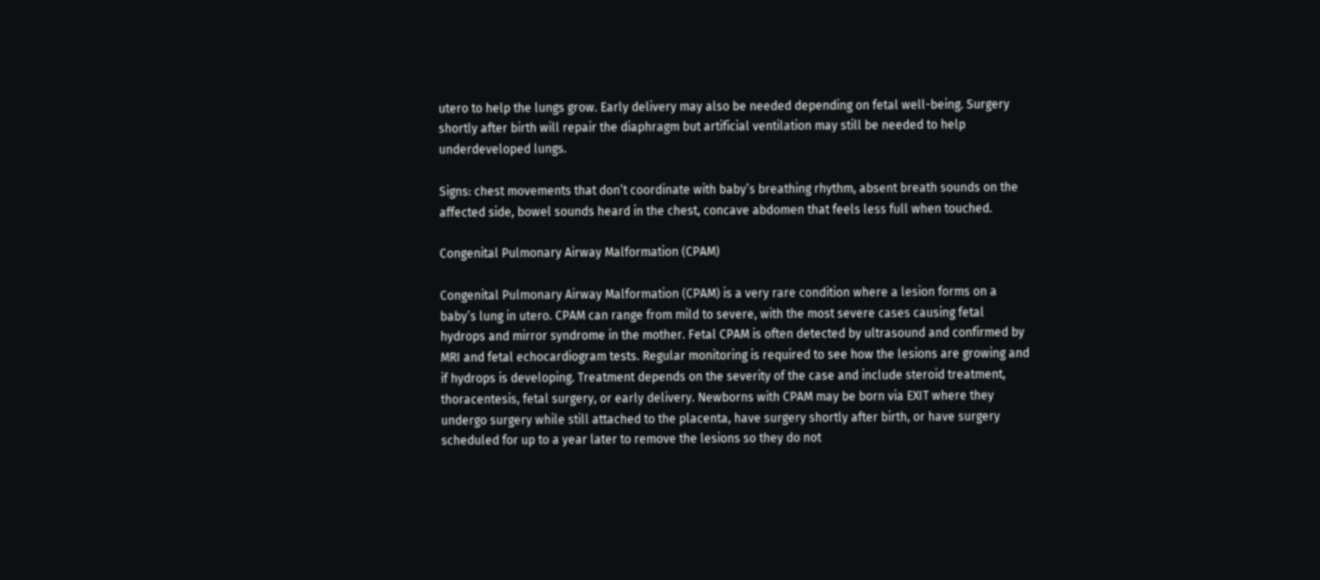utero to help the lungs grow. Early delivery may also be needed depending on fetal well-being. Surgery shortly after birth will repair the diaphragm but artificial ventilation may still be needed to help underdeveloped lungs.

Signs: chest movements that don’t coordinate with baby’s breathing rhythm, absent breath sounds on the affected side, bowel sounds heard in the chest, concave abdomen that feels less full when touched.

Congenital Pulmonary Airway Malformation (CPAM)

Congenital Pulmonary Airway Malformation (CPAM) is a very rare condition where a lesion forms on a baby’s lung in utero. CPAM can range from mild to severe, with the most severe cases causing fetal hydrops and mirror syndrome in the mother. Fetal CPAM is often detected by ultrasound and confirmed by MRI and fetal echocardiogram tests. Regular monitoring is required to see how the lesions are growing and if hydrops is developing. Treatment depends on the severity of the case and include steroid treatment, thoracentesis, fetal surgery, or early delivery. Newborns with CPAM may be born via EXIT where they undergo surgery while still attached to the placenta, have surgery shortly after birth, or have surgery scheduled for up to a year later to remove the lesions so they do not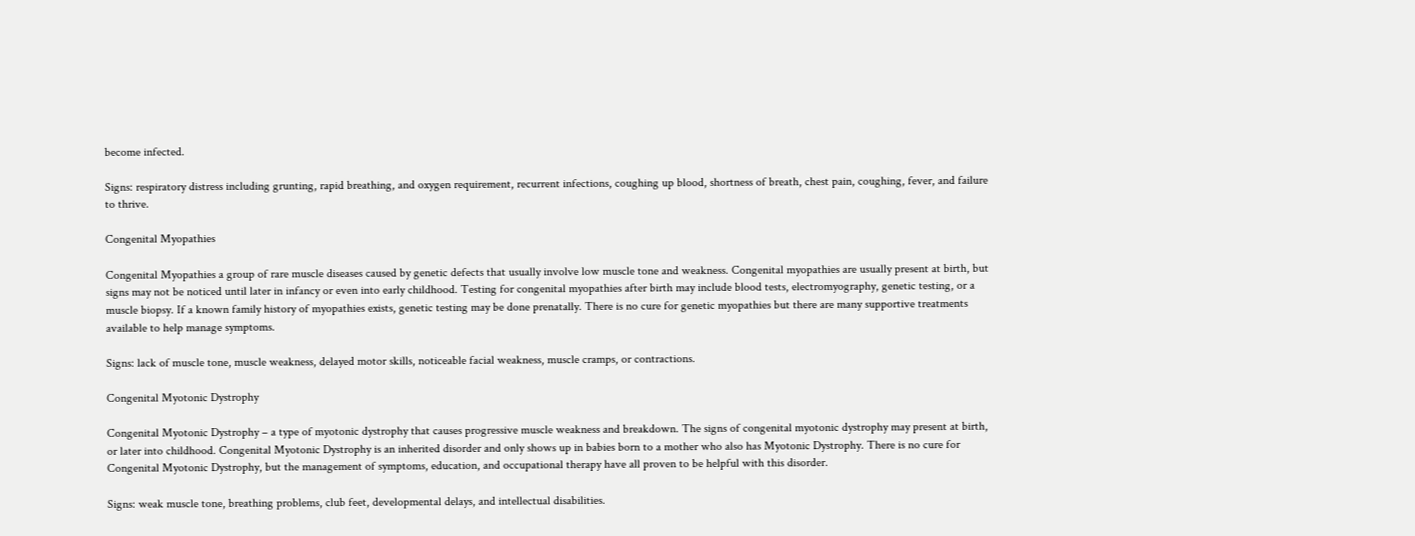become infected.

Signs: respiratory distress including grunting, rapid breathing, and oxygen requirement, recurrent infections, coughing up blood, shortness of breath, chest pain, coughing, fever, and failure to thrive.

Congenital Myopathies

Congenital Myopathies a group of rare muscle diseases caused by genetic defects that usually involve low muscle tone and weakness. Congenital myopathies are usually present at birth, but signs may not be noticed until later in infancy or even into early childhood. Testing for congenital myopathies after birth may include blood tests, electromyography, genetic testing, or a muscle biopsy. If a known family history of myopathies exists, genetic testing may be done prenatally. There is no cure for genetic myopathies but there are many supportive treatments available to help manage symptoms.

Signs: lack of muscle tone, muscle weakness, delayed motor skills, noticeable facial weakness, muscle cramps, or contractions.

Congenital Myotonic Dystrophy

Congenital Myotonic Dystrophy – a type of myotonic dystrophy that causes progressive muscle weakness and breakdown. The signs of congenital myotonic dystrophy may present at birth, or later into childhood. Congenital Myotonic Dystrophy is an inherited disorder and only shows up in babies born to a mother who also has Myotonic Dystrophy. There is no cure for Congenital Myotonic Dystrophy, but the management of symptoms, education, and occupational therapy have all proven to be helpful with this disorder.

Signs: weak muscle tone, breathing problems, club feet, developmental delays, and intellectual disabilities.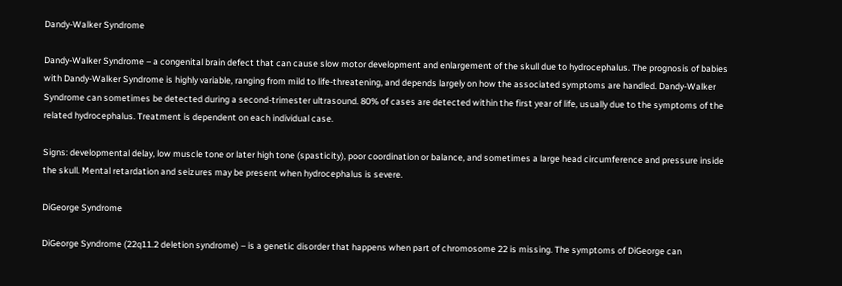Dandy-Walker Syndrome

Dandy-Walker Syndrome – a congenital brain defect that can cause slow motor development and enlargement of the skull due to hydrocephalus. The prognosis of babies with Dandy-Walker Syndrome is highly variable, ranging from mild to life-threatening, and depends largely on how the associated symptoms are handled. Dandy-Walker Syndrome can sometimes be detected during a second-trimester ultrasound. 80% of cases are detected within the first year of life, usually due to the symptoms of the related hydrocephalus. Treatment is dependent on each individual case.

Signs: developmental delay, low muscle tone or later high tone (spasticity), poor coordination or balance, and sometimes a large head circumference and pressure inside the skull. Mental retardation and seizures may be present when hydrocephalus is severe.

DiGeorge Syndrome

DiGeorge Syndrome (22q11.2 deletion syndrome) – is a genetic disorder that happens when part of chromosome 22 is missing. The symptoms of DiGeorge can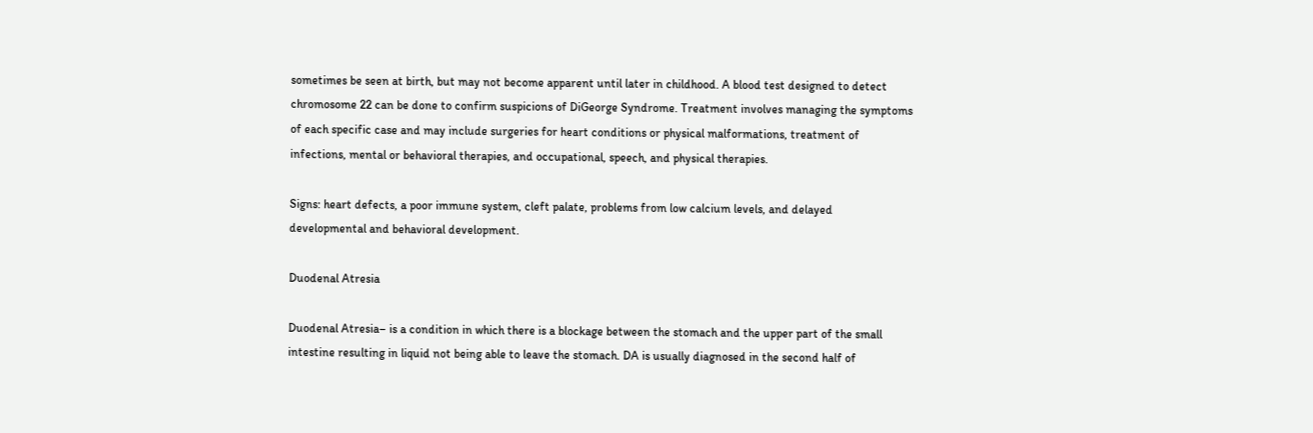sometimes be seen at birth, but may not become apparent until later in childhood. A blood test designed to detect chromosome 22 can be done to confirm suspicions of DiGeorge Syndrome. Treatment involves managing the symptoms of each specific case and may include surgeries for heart conditions or physical malformations, treatment of infections, mental or behavioral therapies, and occupational, speech, and physical therapies.

Signs: heart defects, a poor immune system, cleft palate, problems from low calcium levels, and delayed developmental and behavioral development.

Duodenal Atresia

Duodenal Atresia– is a condition in which there is a blockage between the stomach and the upper part of the small intestine resulting in liquid not being able to leave the stomach. DA is usually diagnosed in the second half of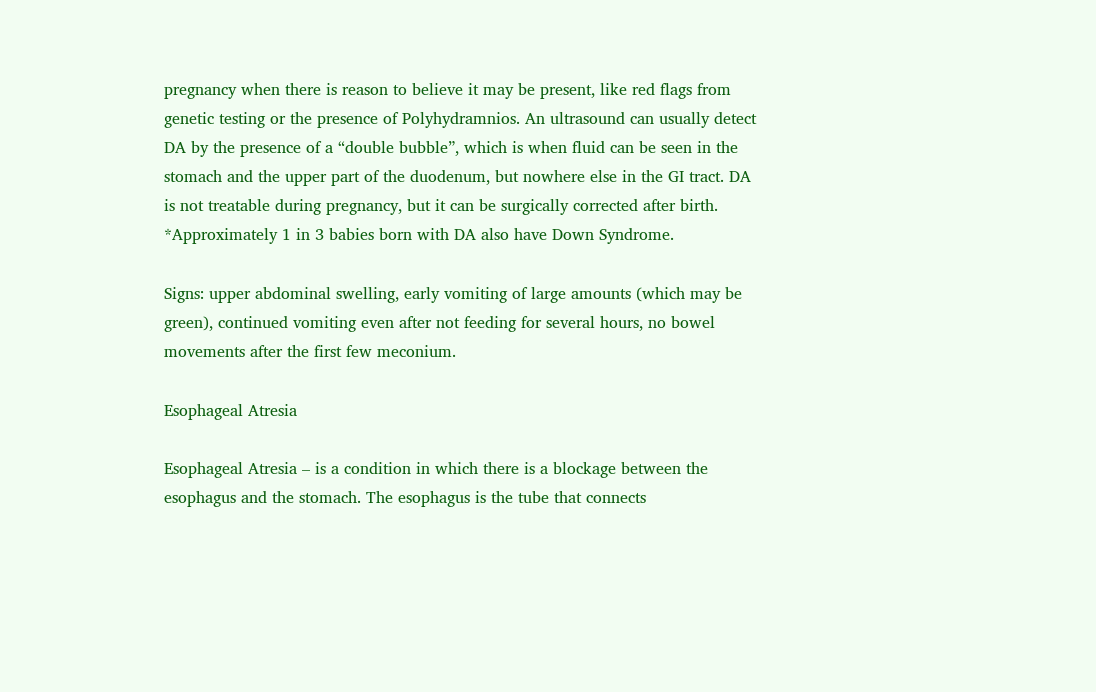pregnancy when there is reason to believe it may be present, like red flags from genetic testing or the presence of Polyhydramnios. An ultrasound can usually detect DA by the presence of a “double bubble”, which is when fluid can be seen in the stomach and the upper part of the duodenum, but nowhere else in the GI tract. DA is not treatable during pregnancy, but it can be surgically corrected after birth. *Approximately 1 in 3 babies born with DA also have Down Syndrome.

Signs: upper abdominal swelling, early vomiting of large amounts (which may be green), continued vomiting even after not feeding for several hours, no bowel movements after the first few meconium.

Esophageal Atresia

Esophageal Atresia – is a condition in which there is a blockage between the esophagus and the stomach. The esophagus is the tube that connects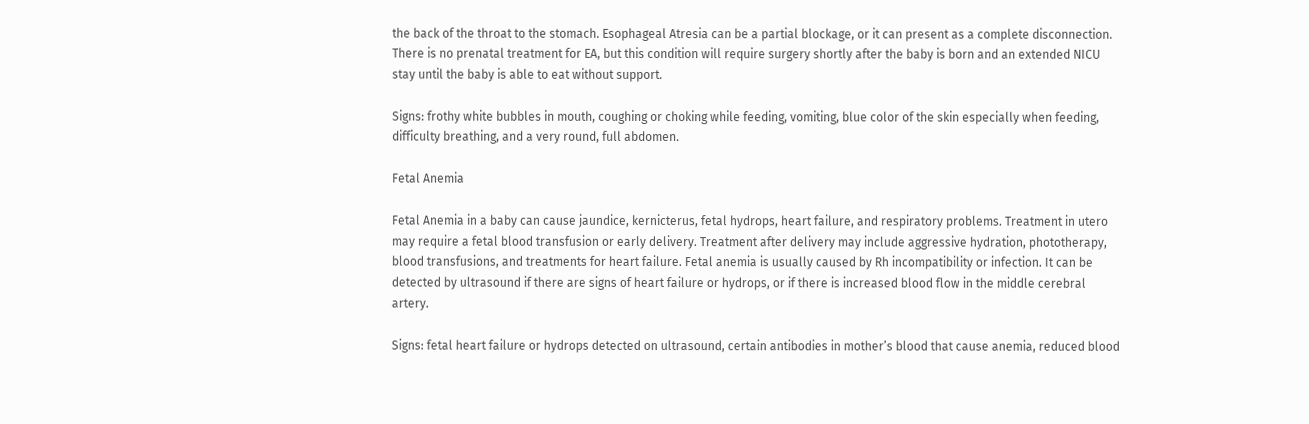the back of the throat to the stomach. Esophageal Atresia can be a partial blockage, or it can present as a complete disconnection. There is no prenatal treatment for EA, but this condition will require surgery shortly after the baby is born and an extended NICU stay until the baby is able to eat without support.

Signs: frothy white bubbles in mouth, coughing or choking while feeding, vomiting, blue color of the skin especially when feeding, difficulty breathing, and a very round, full abdomen.

Fetal Anemia

Fetal Anemia in a baby can cause jaundice, kernicterus, fetal hydrops, heart failure, and respiratory problems. Treatment in utero may require a fetal blood transfusion or early delivery. Treatment after delivery may include aggressive hydration, phototherapy, blood transfusions, and treatments for heart failure. Fetal anemia is usually caused by Rh incompatibility or infection. It can be detected by ultrasound if there are signs of heart failure or hydrops, or if there is increased blood flow in the middle cerebral artery.

Signs: fetal heart failure or hydrops detected on ultrasound, certain antibodies in mother’s blood that cause anemia, reduced blood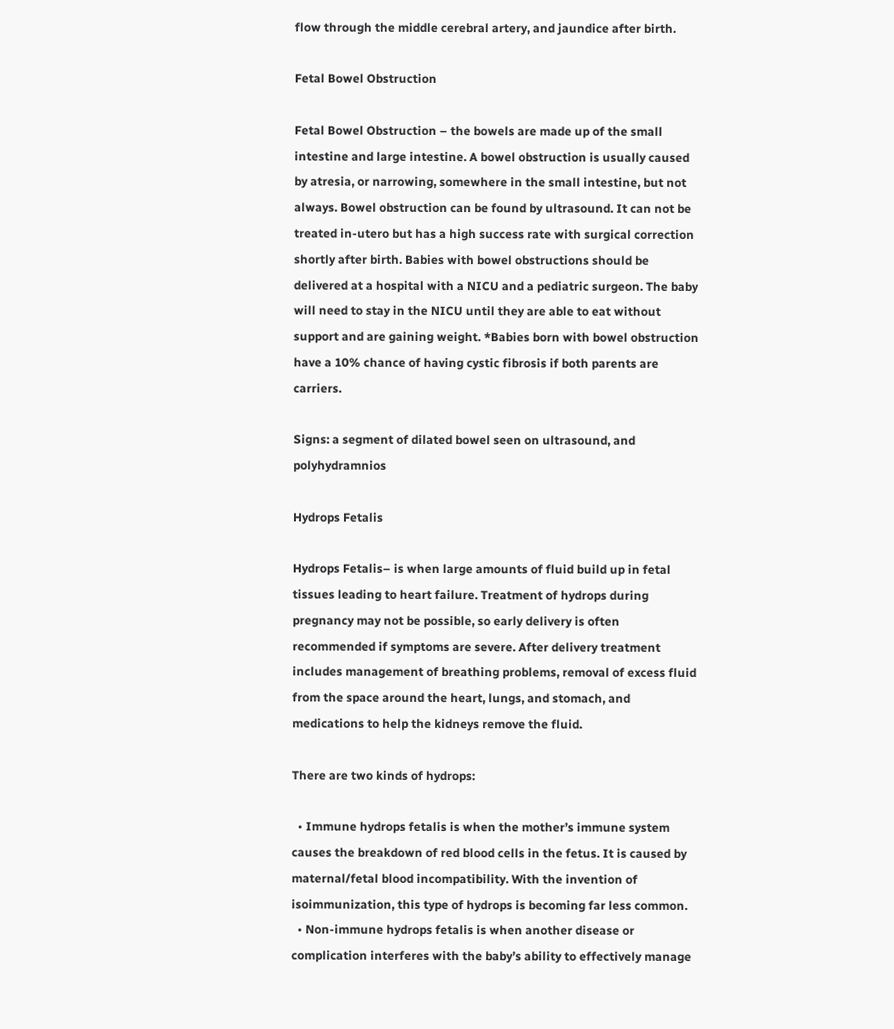flow through the middle cerebral artery, and jaundice after birth.

Fetal Bowel Obstruction

Fetal Bowel Obstruction – the bowels are made up of the small intestine and large intestine. A bowel obstruction is usually caused by atresia, or narrowing, somewhere in the small intestine, but not always. Bowel obstruction can be found by ultrasound. It can not be treated in-utero but has a high success rate with surgical correction shortly after birth. Babies with bowel obstructions should be delivered at a hospital with a NICU and a pediatric surgeon. The baby will need to stay in the NICU until they are able to eat without support and are gaining weight. *Babies born with bowel obstruction have a 10% chance of having cystic fibrosis if both parents are carriers.

Signs: a segment of dilated bowel seen on ultrasound, and polyhydramnios

Hydrops Fetalis

Hydrops Fetalis– is when large amounts of fluid build up in fetal tissues leading to heart failure. Treatment of hydrops during pregnancy may not be possible, so early delivery is often recommended if symptoms are severe. After delivery treatment includes management of breathing problems, removal of excess fluid from the space around the heart, lungs, and stomach, and medications to help the kidneys remove the fluid.

There are two kinds of hydrops:

  • Immune hydrops fetalis is when the mother’s immune system causes the breakdown of red blood cells in the fetus. It is caused by maternal/fetal blood incompatibility. With the invention of isoimmunization, this type of hydrops is becoming far less common.
  • Non-immune hydrops fetalis is when another disease or complication interferes with the baby’s ability to effectively manage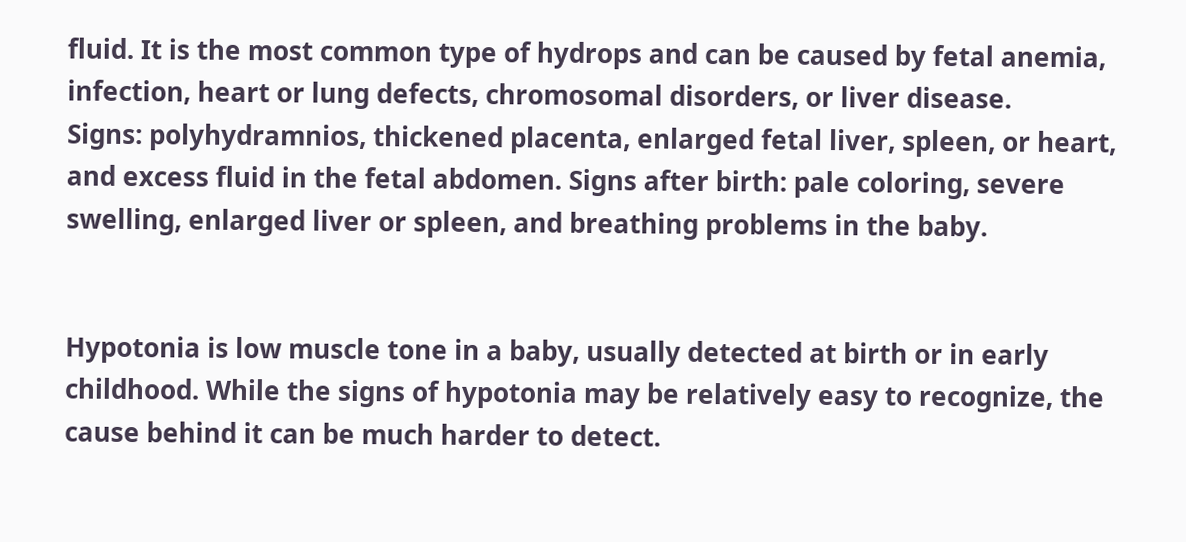fluid. It is the most common type of hydrops and can be caused by fetal anemia, infection, heart or lung defects, chromosomal disorders, or liver disease.
Signs: polyhydramnios, thickened placenta, enlarged fetal liver, spleen, or heart, and excess fluid in the fetal abdomen. Signs after birth: pale coloring, severe swelling, enlarged liver or spleen, and breathing problems in the baby.


Hypotonia is low muscle tone in a baby, usually detected at birth or in early childhood. While the signs of hypotonia may be relatively easy to recognize, the cause behind it can be much harder to detect.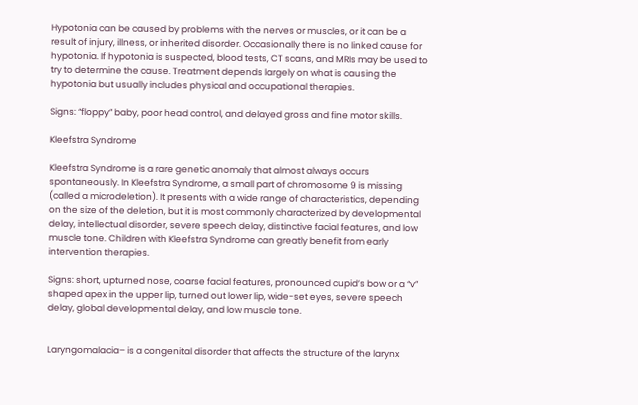Hypotonia can be caused by problems with the nerves or muscles, or it can be a result of injury, illness, or inherited disorder. Occasionally there is no linked cause for hypotonia. If hypotonia is suspected, blood tests, CT scans, and MRIs may be used to try to determine the cause. Treatment depends largely on what is causing the hypotonia but usually includes physical and occupational therapies.

Signs: “floppy” baby, poor head control, and delayed gross and fine motor skills.

Kleefstra Syndrome

Kleefstra Syndrome is a rare genetic anomaly that almost always occurs spontaneously. In Kleefstra Syndrome, a small part of chromosome 9 is missing (called a microdeletion). It presents with a wide range of characteristics, depending on the size of the deletion, but it is most commonly characterized by developmental delay, intellectual disorder, severe speech delay, distinctive facial features, and low muscle tone. Children with Kleefstra Syndrome can greatly benefit from early intervention therapies.

Signs: short, upturned nose, coarse facial features, pronounced cupid’s bow or a “v” shaped apex in the upper lip, turned out lower lip, wide-set eyes, severe speech delay, global developmental delay, and low muscle tone.


Laryngomalacia– is a congenital disorder that affects the structure of the larynx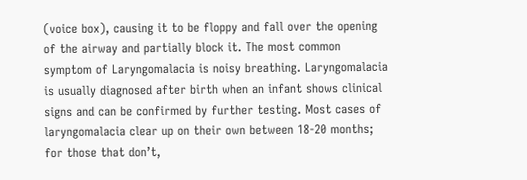(voice box), causing it to be floppy and fall over the opening of the airway and partially block it. The most common symptom of Laryngomalacia is noisy breathing. Laryngomalacia is usually diagnosed after birth when an infant shows clinical signs and can be confirmed by further testing. Most cases of laryngomalacia clear up on their own between 18-20 months; for those that don’t,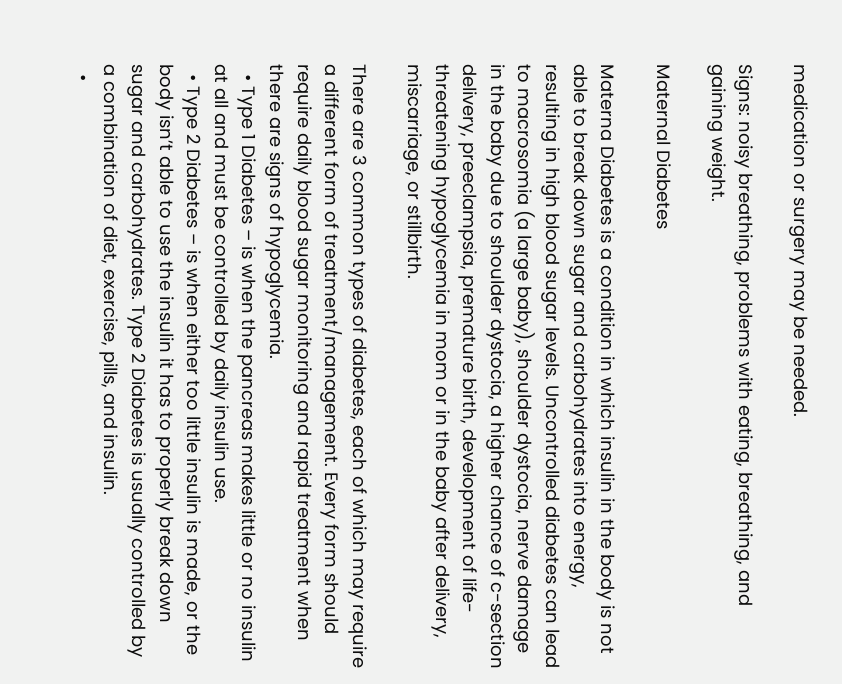medication or surgery may be needed.

Signs: noisy breathing, problems with eating, breathing, and gaining weight.

Maternal Diabetes

Materna Diabetes is a condition in which insulin in the body is not able to break down sugar and carbohydrates into energy, resulting in high blood sugar levels. Uncontrolled diabetes can lead to macrosomia (a large baby), shoulder dystocia, nerve damage in the baby due to shoulder dystocia, a higher chance of c-section delivery, preeclampsia, premature birth, development of life-threatening hypoglycemia in mom or in the baby after delivery, miscarriage, or stillbirth.

There are 3 common types of diabetes, each of which may require a different form of treatment/management. Every form should require daily blood sugar monitoring and rapid treatment when there are signs of hypoglycemia.
  • Type 1 Diabetes – is when the pancreas makes little or no insulin at all and must be controlled by daily insulin use.
  • Type 2 Diabetes – is when either too little insulin is made, or the body isn’t able to use the insulin it has to properly break down sugar and carbohydrates. Type 2 Diabetes is usually controlled by a combination of diet, exercise, pills, and insulin.
  •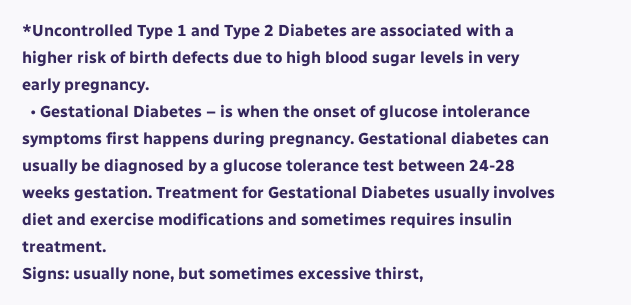*Uncontrolled Type 1 and Type 2 Diabetes are associated with a higher risk of birth defects due to high blood sugar levels in very early pregnancy.
  • Gestational Diabetes – is when the onset of glucose intolerance symptoms first happens during pregnancy. Gestational diabetes can usually be diagnosed by a glucose tolerance test between 24-28 weeks gestation. Treatment for Gestational Diabetes usually involves diet and exercise modifications and sometimes requires insulin treatment.
Signs: usually none, but sometimes excessive thirst,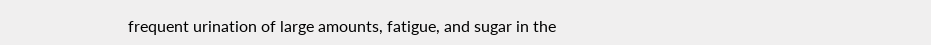frequent urination of large amounts, fatigue, and sugar in the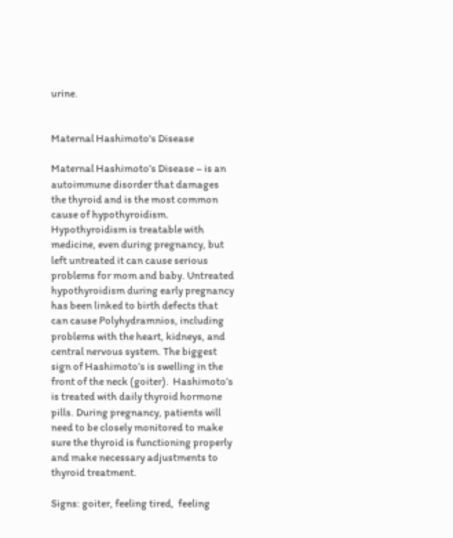urine.


Maternal Hashimoto's Disease

Maternal Hashimoto’s Disease – is an autoimmune disorder that damages the thyroid and is the most common cause of hypothyroidism. Hypothyroidism is treatable with medicine, even during pregnancy, but left untreated it can cause serious problems for mom and baby. Untreated hypothyroidism during early pregnancy has been linked to birth defects that can cause Polyhydramnios, including problems with the heart, kidneys, and central nervous system. The biggest sign of Hashimoto’s is swelling in the front of the neck (goiter).  Hashimoto’s is treated with daily thyroid hormone pills. During pregnancy, patients will need to be closely monitored to make sure the thyroid is functioning properly and make necessary adjustments to thyroid treatment.

Signs: goiter, feeling tired,  feeling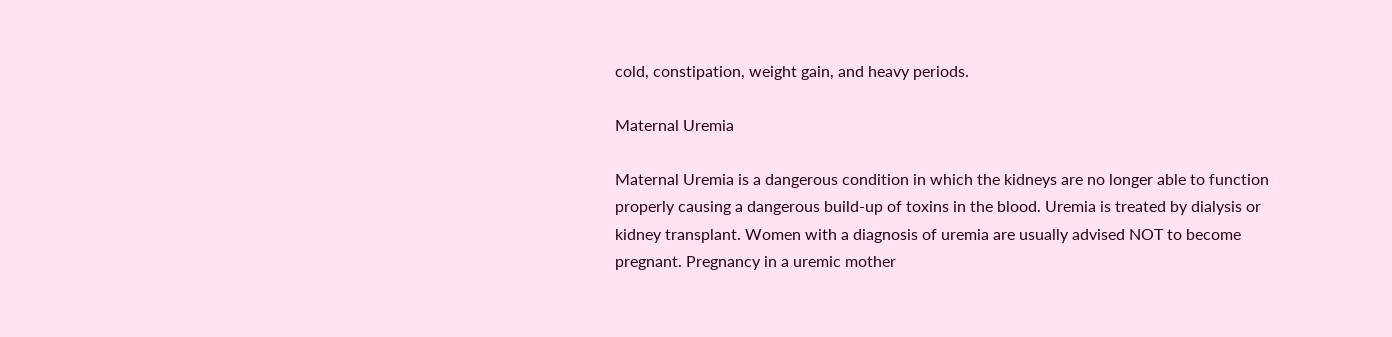cold, constipation, weight gain, and heavy periods.

Maternal Uremia

Maternal Uremia is a dangerous condition in which the kidneys are no longer able to function properly causing a dangerous build-up of toxins in the blood. Uremia is treated by dialysis or kidney transplant. Women with a diagnosis of uremia are usually advised NOT to become pregnant. Pregnancy in a uremic mother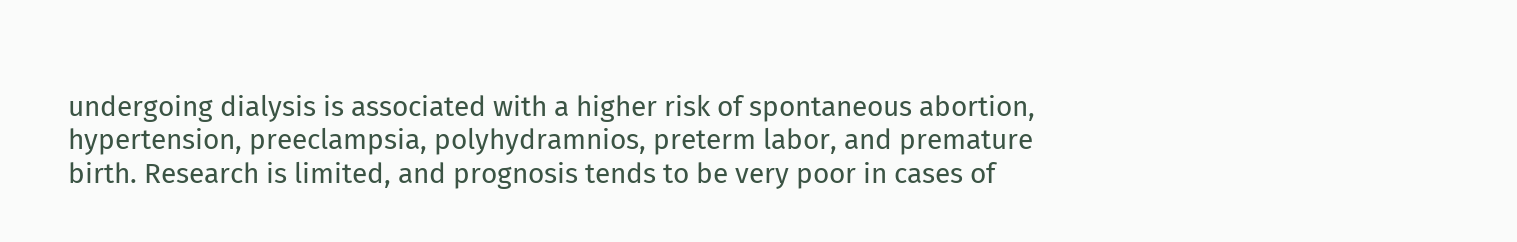undergoing dialysis is associated with a higher risk of spontaneous abortion, hypertension, preeclampsia, polyhydramnios, preterm labor, and premature birth. Research is limited, and prognosis tends to be very poor in cases of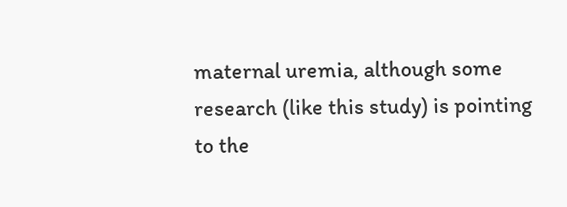maternal uremia, although some research (like this study) is pointing to the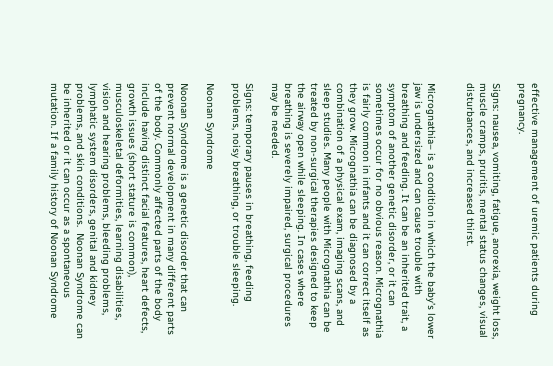effective management of uremic patients during pregnancy.

Signs: nausea, vomiting, fatigue, anorexia, weight loss, muscle cramps, pruritis, mental status changes, visual disturbances, and increased thirst.


Micrognathia– is a condition in which the baby’s lower jaw is undersized and can cause trouble with breathing and feeding. It can be an inherited trait, a symptom of another genetic disorder, or it can sometimes occur for no obvious reason. Micrognathia is fairly common in infants and it can correct itself as they grow. Micrognathia can be diagnosed by a combination of a physical exam, imaging scans, and sleep studies. Many people with Micrognathia can be treated by non-surgical therapies designed to keep the airway open while sleeping. In cases where breathing is severely impaired, surgical procedures may be needed.

Signs: temporary pauses in breathing, feeding problems, noisy breathing, or trouble sleeping.

Noonan Syndrome

Noonan Syndrome is a genetic disorder that can prevent normal development in many different parts of the body. Commonly affected parts of the body include having distinct facial features, heart defects, growth issues (short stature is common), musculoskeletal deformities, learning disabilities, vision and hearing problems, bleeding problems, lymphatic system disorders, genital and kidney problems, and skin conditions.  Noonan Syndrome can be inherited or it can occur as a spontaneous mutation. If a family history of Noonan Syndrome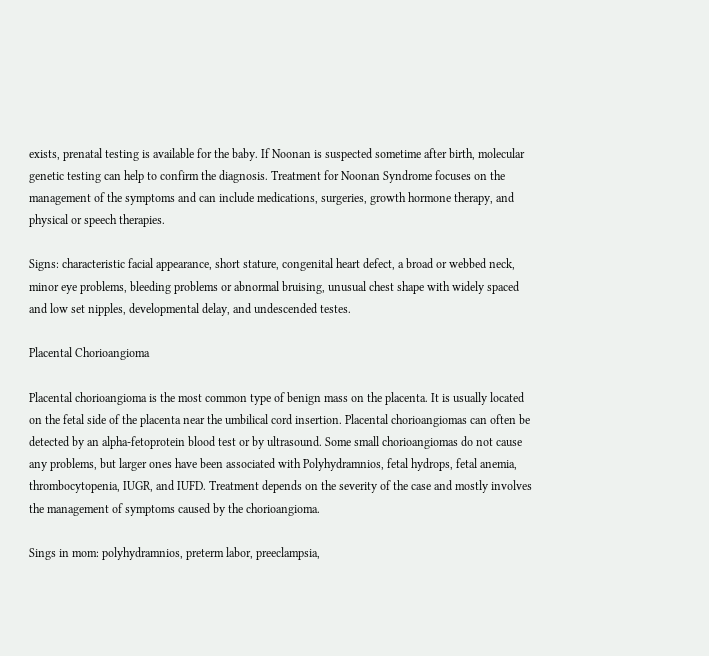exists, prenatal testing is available for the baby. If Noonan is suspected sometime after birth, molecular genetic testing can help to confirm the diagnosis. Treatment for Noonan Syndrome focuses on the management of the symptoms and can include medications, surgeries, growth hormone therapy, and physical or speech therapies.

Signs: characteristic facial appearance, short stature, congenital heart defect, a broad or webbed neck, minor eye problems, bleeding problems or abnormal bruising, unusual chest shape with widely spaced and low set nipples, developmental delay, and undescended testes.

Placental Chorioangioma

Placental chorioangioma is the most common type of benign mass on the placenta. It is usually located on the fetal side of the placenta near the umbilical cord insertion. Placental chorioangiomas can often be detected by an alpha-fetoprotein blood test or by ultrasound. Some small chorioangiomas do not cause any problems, but larger ones have been associated with Polyhydramnios, fetal hydrops, fetal anemia, thrombocytopenia, IUGR, and IUFD. Treatment depends on the severity of the case and mostly involves the management of symptoms caused by the chorioangioma.

Sings in mom: polyhydramnios, preterm labor, preeclampsia,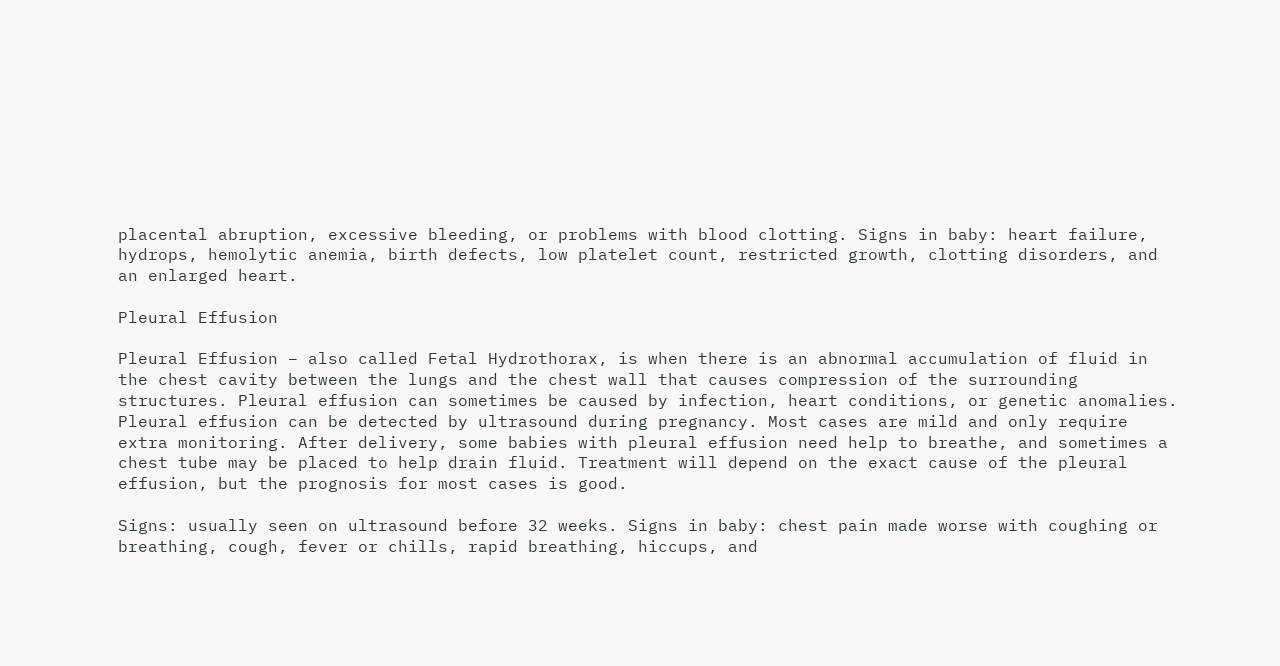placental abruption, excessive bleeding, or problems with blood clotting. Signs in baby: heart failure, hydrops, hemolytic anemia, birth defects, low platelet count, restricted growth, clotting disorders, and an enlarged heart.

Pleural Effusion

Pleural Effusion – also called Fetal Hydrothorax, is when there is an abnormal accumulation of fluid in the chest cavity between the lungs and the chest wall that causes compression of the surrounding structures. Pleural effusion can sometimes be caused by infection, heart conditions, or genetic anomalies. Pleural effusion can be detected by ultrasound during pregnancy. Most cases are mild and only require extra monitoring. After delivery, some babies with pleural effusion need help to breathe, and sometimes a chest tube may be placed to help drain fluid. Treatment will depend on the exact cause of the pleural effusion, but the prognosis for most cases is good.

Signs: usually seen on ultrasound before 32 weeks. Signs in baby: chest pain made worse with coughing or breathing, cough, fever or chills, rapid breathing, hiccups, and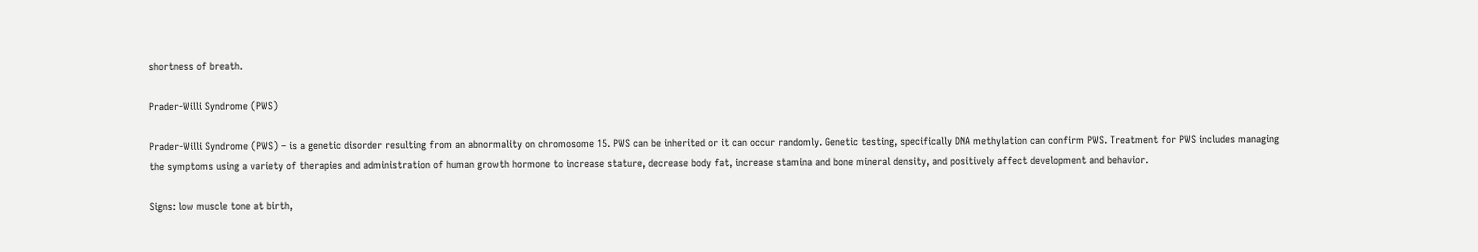shortness of breath.

Prader-Willi Syndrome (PWS)

Prader-Willi Syndrome (PWS) – is a genetic disorder resulting from an abnormality on chromosome 15. PWS can be inherited or it can occur randomly. Genetic testing, specifically DNA methylation can confirm PWS. Treatment for PWS includes managing the symptoms using a variety of therapies and administration of human growth hormone to increase stature, decrease body fat, increase stamina and bone mineral density, and positively affect development and behavior.

Signs: low muscle tone at birth,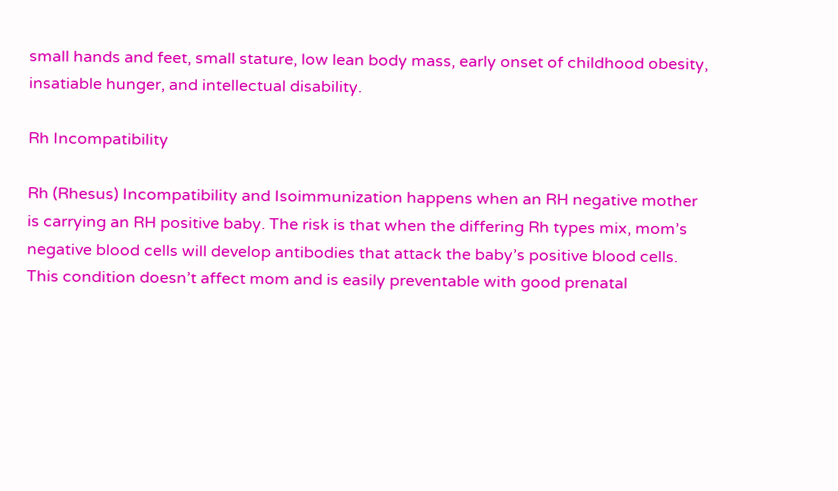small hands and feet, small stature, low lean body mass, early onset of childhood obesity, insatiable hunger, and intellectual disability.

Rh Incompatibility

Rh (Rhesus) Incompatibility and Isoimmunization happens when an RH negative mother is carrying an RH positive baby. The risk is that when the differing Rh types mix, mom’s negative blood cells will develop antibodies that attack the baby’s positive blood cells. This condition doesn’t affect mom and is easily preventable with good prenatal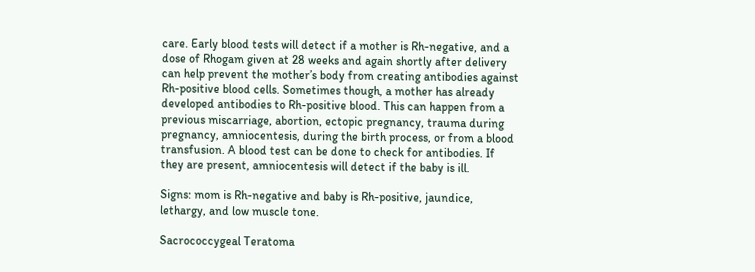care. Early blood tests will detect if a mother is Rh-negative, and a dose of Rhogam given at 28 weeks and again shortly after delivery can help prevent the mother’s body from creating antibodies against Rh-positive blood cells. Sometimes though, a mother has already developed antibodies to Rh-positive blood. This can happen from a previous miscarriage, abortion, ectopic pregnancy, trauma during pregnancy, amniocentesis, during the birth process, or from a blood transfusion. A blood test can be done to check for antibodies. If they are present, amniocentesis will detect if the baby is ill.

Signs: mom is Rh-negative and baby is Rh-positive, jaundice, lethargy, and low muscle tone.

Sacrococcygeal Teratoma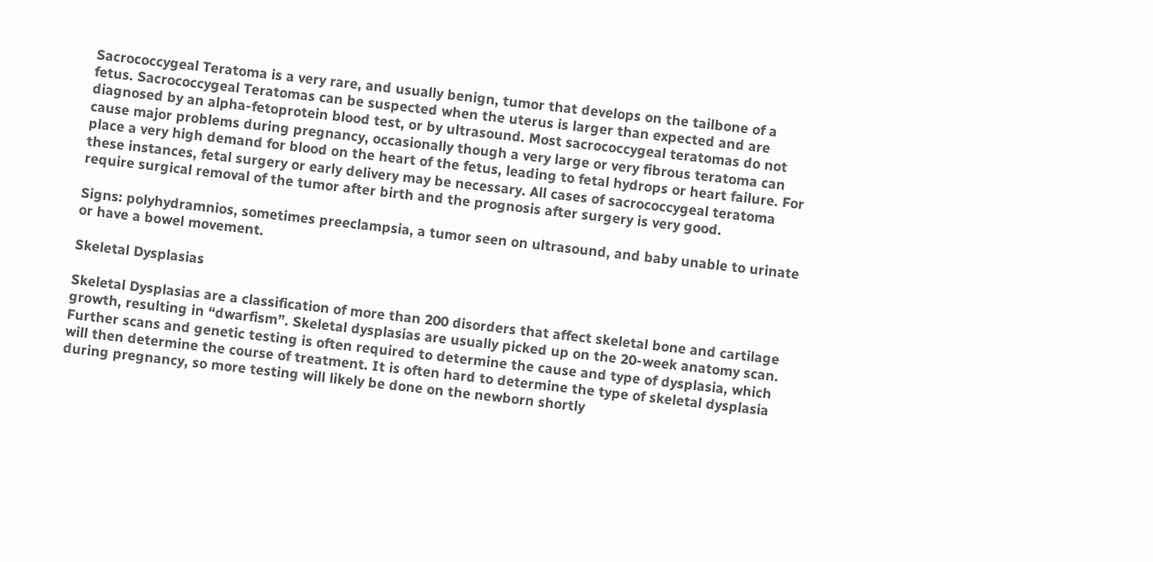Sacrococcygeal Teratoma is a very rare, and usually benign, tumor that develops on the tailbone of a fetus. Sacrococcygeal Teratomas can be suspected when the uterus is larger than expected and are diagnosed by an alpha-fetoprotein blood test, or by ultrasound. Most sacrococcygeal teratomas do not cause major problems during pregnancy, occasionally though a very large or very fibrous teratoma can place a very high demand for blood on the heart of the fetus, leading to fetal hydrops or heart failure. For these instances, fetal surgery or early delivery may be necessary. All cases of sacrococcygeal teratoma require surgical removal of the tumor after birth and the prognosis after surgery is very good.

Signs: polyhydramnios, sometimes preeclampsia, a tumor seen on ultrasound, and baby unable to urinate or have a bowel movement.

Skeletal Dysplasias

Skeletal Dysplasias are a classification of more than 200 disorders that affect skeletal bone and cartilage growth, resulting in “dwarfism”. Skeletal dysplasias are usually picked up on the 20-week anatomy scan. Further scans and genetic testing is often required to determine the cause and type of dysplasia, which will then determine the course of treatment. It is often hard to determine the type of skeletal dysplasia during pregnancy, so more testing will likely be done on the newborn shortly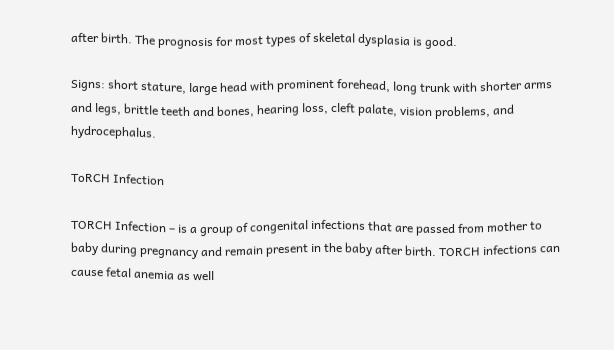after birth. The prognosis for most types of skeletal dysplasia is good.

Signs: short stature, large head with prominent forehead, long trunk with shorter arms and legs, brittle teeth and bones, hearing loss, cleft palate, vision problems, and hydrocephalus.

ToRCH Infection

TORCH Infection – is a group of congenital infections that are passed from mother to baby during pregnancy and remain present in the baby after birth. TORCH infections can cause fetal anemia as well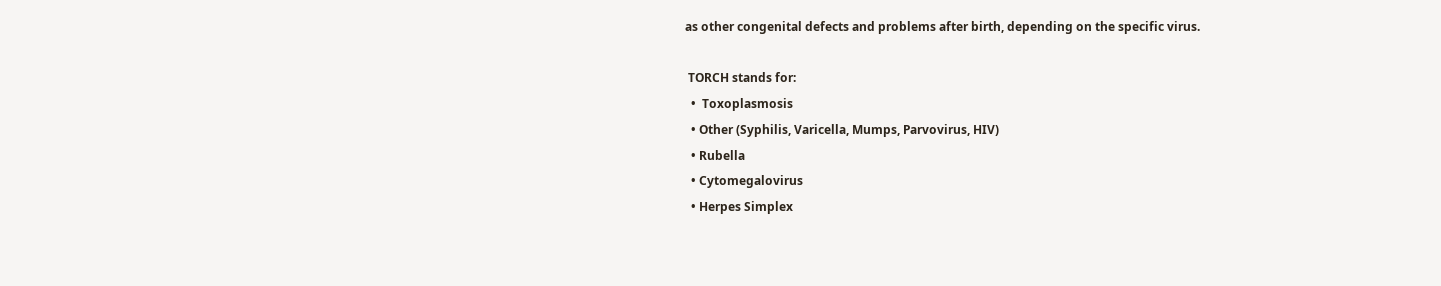as other congenital defects and problems after birth, depending on the specific virus.

 TORCH stands for:
  •  Toxoplasmosis
  • Other (Syphilis, Varicella, Mumps, Parvovirus, HIV)
  • Rubella
  • Cytomegalovirus
  • Herpes Simplex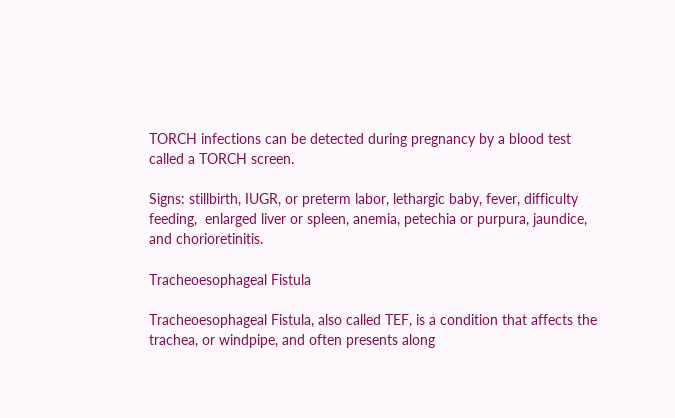TORCH infections can be detected during pregnancy by a blood test called a TORCH screen.

Signs: stillbirth, IUGR, or preterm labor, lethargic baby, fever, difficulty feeding,  enlarged liver or spleen, anemia, petechia or purpura, jaundice, and chorioretinitis.

Tracheoesophageal Fistula

Tracheoesophageal Fistula, also called TEF, is a condition that affects the trachea, or windpipe, and often presents along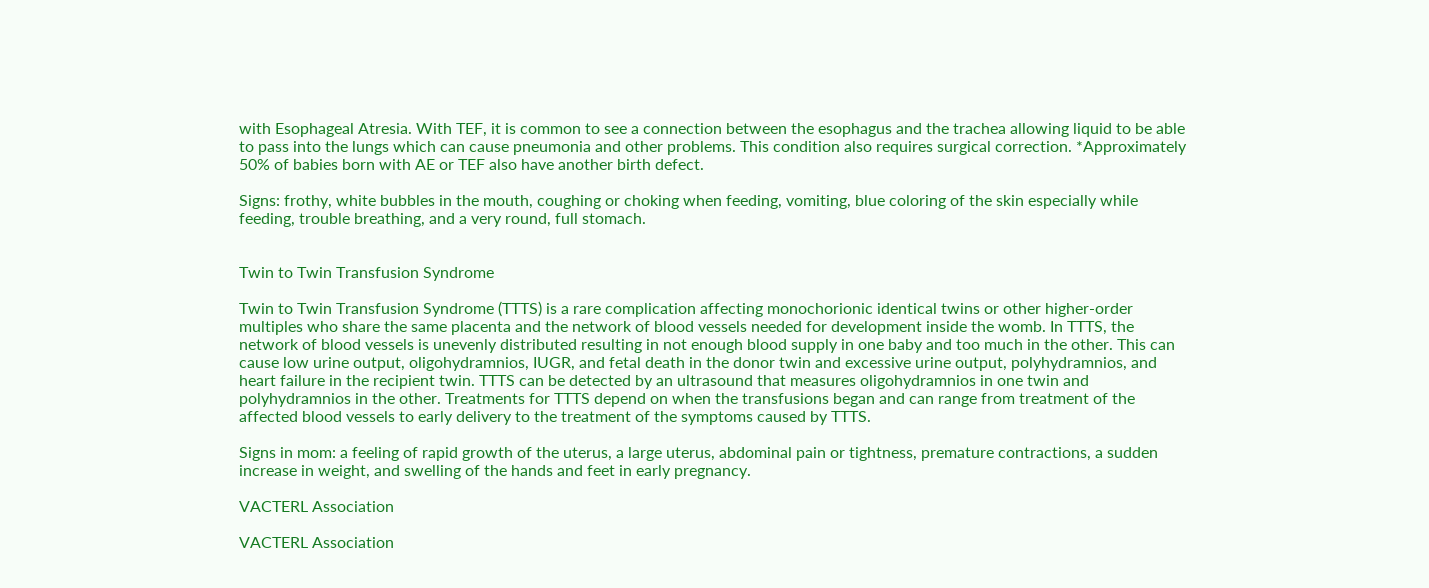with Esophageal Atresia. With TEF, it is common to see a connection between the esophagus and the trachea allowing liquid to be able to pass into the lungs which can cause pneumonia and other problems. This condition also requires surgical correction. *Approximately 50% of babies born with AE or TEF also have another birth defect.

Signs: frothy, white bubbles in the mouth, coughing or choking when feeding, vomiting, blue coloring of the skin especially while feeding, trouble breathing, and a very round, full stomach.


Twin to Twin Transfusion Syndrome

Twin to Twin Transfusion Syndrome (TTTS) is a rare complication affecting monochorionic identical twins or other higher-order multiples who share the same placenta and the network of blood vessels needed for development inside the womb. In TTTS, the network of blood vessels is unevenly distributed resulting in not enough blood supply in one baby and too much in the other. This can cause low urine output, oligohydramnios, IUGR, and fetal death in the donor twin and excessive urine output, polyhydramnios, and heart failure in the recipient twin. TTTS can be detected by an ultrasound that measures oligohydramnios in one twin and polyhydramnios in the other. Treatments for TTTS depend on when the transfusions began and can range from treatment of the affected blood vessels to early delivery to the treatment of the symptoms caused by TTTS.

Signs in mom: a feeling of rapid growth of the uterus, a large uterus, abdominal pain or tightness, premature contractions, a sudden increase in weight, and swelling of the hands and feet in early pregnancy.

VACTERL Association

VACTERL Association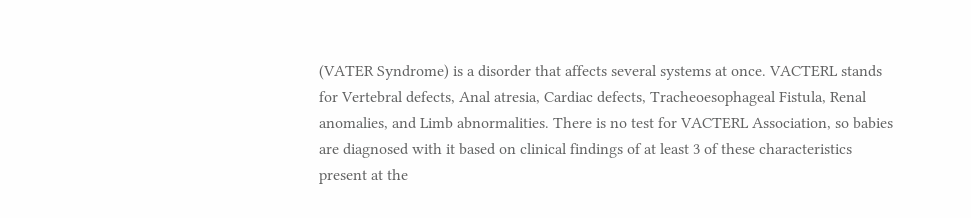(VATER Syndrome) is a disorder that affects several systems at once. VACTERL stands for Vertebral defects, Anal atresia, Cardiac defects, Tracheoesophageal Fistula, Renal anomalies, and Limb abnormalities. There is no test for VACTERL Association, so babies are diagnosed with it based on clinical findings of at least 3 of these characteristics present at the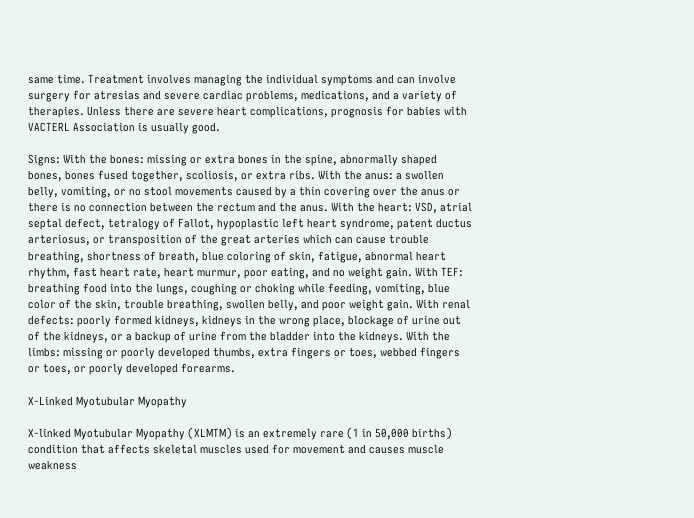same time. Treatment involves managing the individual symptoms and can involve surgery for atresias and severe cardiac problems, medications, and a variety of therapies. Unless there are severe heart complications, prognosis for babies with VACTERL Association is usually good.

Signs: With the bones: missing or extra bones in the spine, abnormally shaped bones, bones fused together, scoliosis, or extra ribs. With the anus: a swollen belly, vomiting, or no stool movements caused by a thin covering over the anus or there is no connection between the rectum and the anus. With the heart: VSD, atrial septal defect, tetralogy of Fallot, hypoplastic left heart syndrome, patent ductus arteriosus, or transposition of the great arteries which can cause trouble breathing, shortness of breath, blue coloring of skin, fatigue, abnormal heart rhythm, fast heart rate, heart murmur, poor eating, and no weight gain. With TEF: breathing food into the lungs, coughing or choking while feeding, vomiting, blue color of the skin, trouble breathing, swollen belly, and poor weight gain. With renal defects: poorly formed kidneys, kidneys in the wrong place, blockage of urine out of the kidneys, or a backup of urine from the bladder into the kidneys. With the limbs: missing or poorly developed thumbs, extra fingers or toes, webbed fingers or toes, or poorly developed forearms.

X-Linked Myotubular Myopathy

X-linked Myotubular Myopathy (XLMTM) is an extremely rare (1 in 50,000 births) condition that affects skeletal muscles used for movement and causes muscle weakness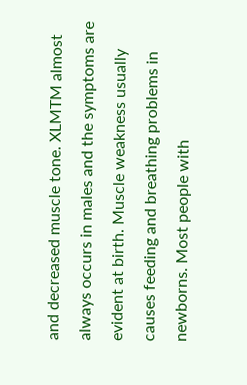and decreased muscle tone. XLMTM almost always occurs in males and the symptoms are evident at birth. Muscle weakness usually causes feeding and breathing problems in newborns. Most people with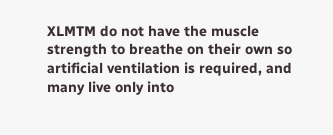XLMTM do not have the muscle strength to breathe on their own so artificial ventilation is required, and many live only into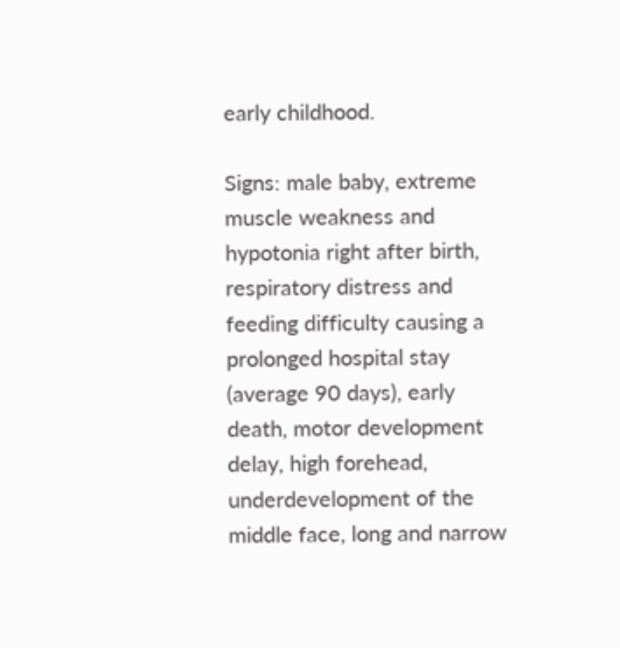early childhood.

Signs: male baby, extreme muscle weakness and hypotonia right after birth, respiratory distress and feeding difficulty causing a prolonged hospital stay (average 90 days), early death, motor development delay, high forehead, underdevelopment of the middle face, long and narrow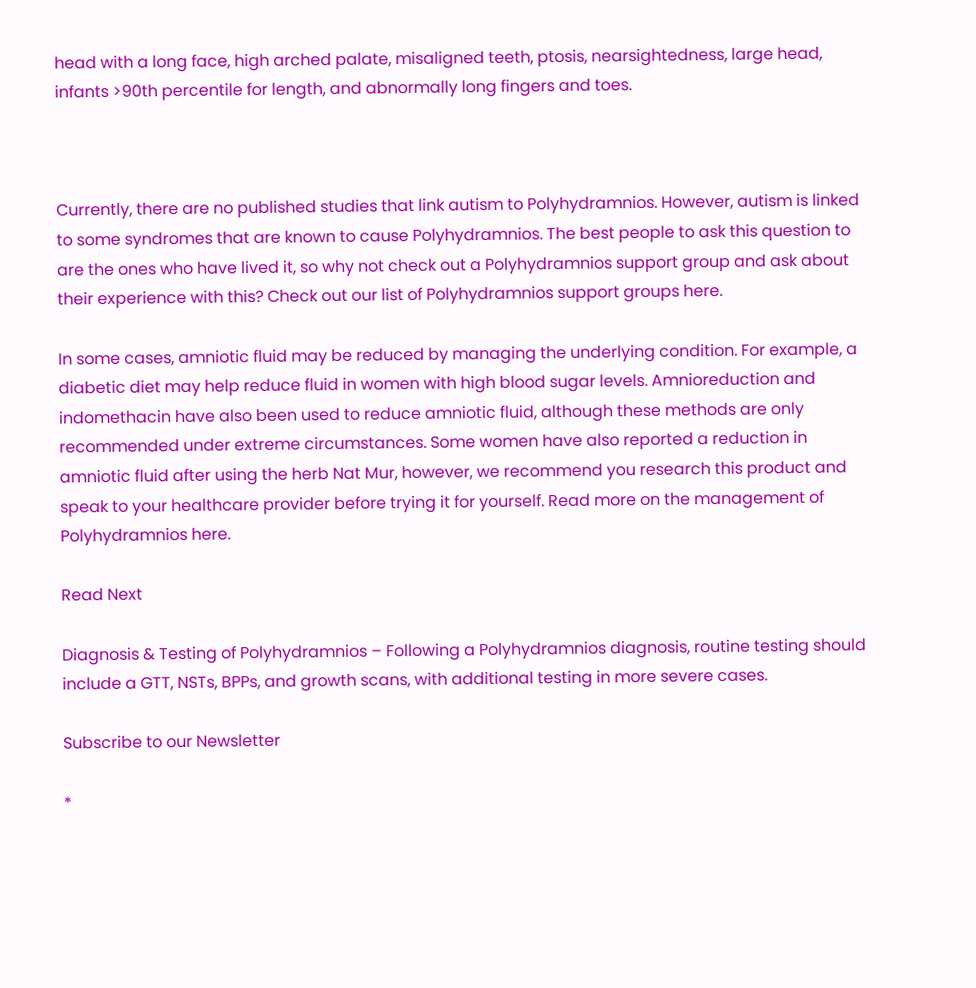head with a long face, high arched palate, misaligned teeth, ptosis, nearsightedness, large head, infants >90th percentile for length, and abnormally long fingers and toes.



Currently, there are no published studies that link autism to Polyhydramnios. However, autism is linked to some syndromes that are known to cause Polyhydramnios. The best people to ask this question to are the ones who have lived it, so why not check out a Polyhydramnios support group and ask about their experience with this? Check out our list of Polyhydramnios support groups here.

In some cases, amniotic fluid may be reduced by managing the underlying condition. For example, a diabetic diet may help reduce fluid in women with high blood sugar levels. Amnioreduction and indomethacin have also been used to reduce amniotic fluid, although these methods are only recommended under extreme circumstances. Some women have also reported a reduction in amniotic fluid after using the herb Nat Mur, however, we recommend you research this product and speak to your healthcare provider before trying it for yourself. Read more on the management of Polyhydramnios here.

Read Next

Diagnosis & Testing of Polyhydramnios – Following a Polyhydramnios diagnosis, routine testing should include a GTT, NSTs, BPPs, and growth scans, with additional testing in more severe cases.

Subscribe to our Newsletter

*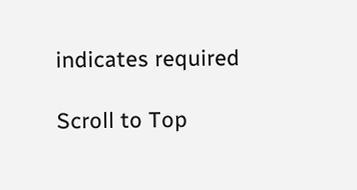indicates required

Scroll to Top